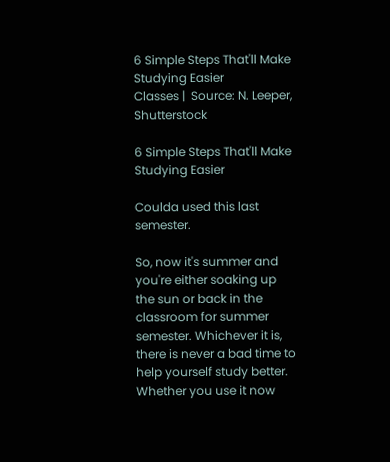6 Simple Steps That'll Make Studying Easier
Classes |  Source: N. Leeper, Shutterstock

6 Simple Steps That'll Make Studying Easier

Coulda used this last semester.

So, now it's summer and you're either soaking up the sun or back in the classroom for summer semester. Whichever it is, there is never a bad time to help yourself study better. Whether you use it now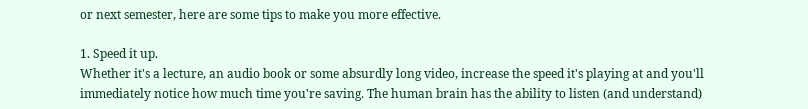or next semester, here are some tips to make you more effective.

1. Speed it up.
Whether it's a lecture, an audio book or some absurdly long video, increase the speed it's playing at and you'll immediately notice how much time you're saving. The human brain has the ability to listen (and understand)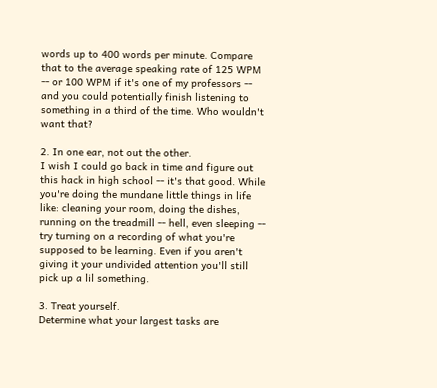words up to 400 words per minute. Compare that to the average speaking rate of 125 WPM -- or 100 WPM if it's one of my professors -- and you could potentially finish listening to something in a third of the time. Who wouldn't want that?

2. In one ear, not out the other.
I wish I could go back in time and figure out this hack in high school -- it's that good. While you're doing the mundane little things in life like: cleaning your room, doing the dishes, running on the treadmill -- hell, even sleeping -- try turning on a recording of what you're supposed to be learning. Even if you aren't giving it your undivided attention you'll still pick up a lil something.

3. Treat yourself.
Determine what your largest tasks are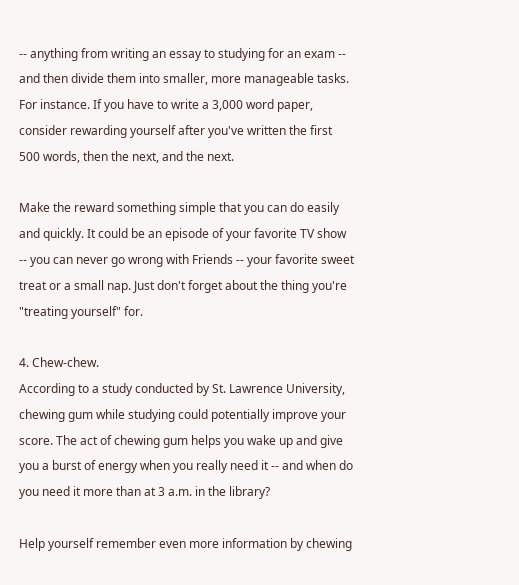-- anything from writing an essay to studying for an exam -- and then divide them into smaller, more manageable tasks. For instance. If you have to write a 3,000 word paper, consider rewarding yourself after you've written the first 500 words, then the next, and the next.

Make the reward something simple that you can do easily and quickly. It could be an episode of your favorite TV show -- you can never go wrong with Friends -- your favorite sweet treat or a small nap. Just don't forget about the thing you're "treating yourself" for.

4. Chew-chew.
According to a study conducted by St. Lawrence University, chewing gum while studying could potentially improve your score. The act of chewing gum helps you wake up and give you a burst of energy when you really need it -- and when do you need it more than at 3 a.m. in the library?

Help yourself remember even more information by chewing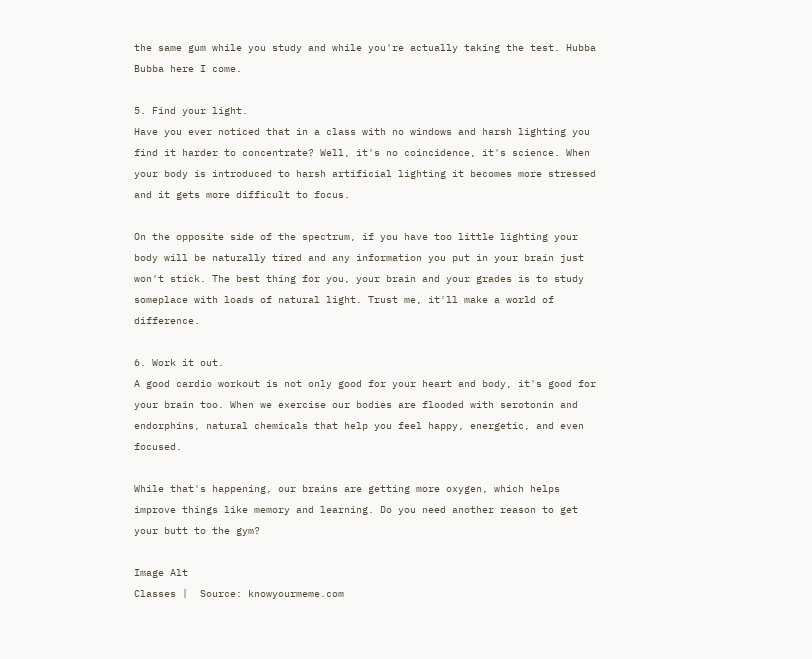the same gum while you study and while you're actually taking the test. Hubba Bubba here I come.

5. Find your light.
Have you ever noticed that in a class with no windows and harsh lighting you find it harder to concentrate? Well, it's no coincidence, it's science. When your body is introduced to harsh artificial lighting it becomes more stressed and it gets more difficult to focus.

On the opposite side of the spectrum, if you have too little lighting your body will be naturally tired and any information you put in your brain just won't stick. The best thing for you, your brain and your grades is to study someplace with loads of natural light. Trust me, it'll make a world of difference.

6. Work it out.
A good cardio workout is not only good for your heart and body, it's good for your brain too. When we exercise our bodies are flooded with serotonin and endorphins, natural chemicals that help you feel happy, energetic, and even focused.

While that's happening, our brains are getting more oxygen, which helps improve things like memory and learning. Do you need another reason to get your butt to the gym?

Image Alt
Classes |  Source: knowyourmeme.com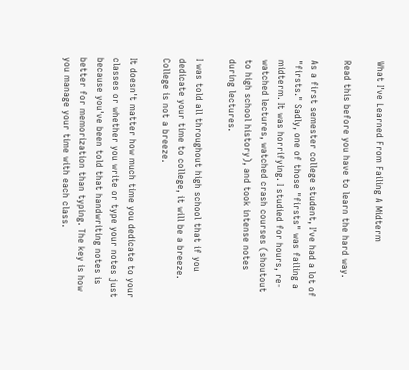What I've Learned From Failing A Midterm

Read this before you have to learn the hard way.

As a first semester college student, I've had a lot of "firsts." Sadly, one of those "firsts" was failing a midterm. It was horrifying. I studied for hours, re-watched lectures, watched crash courses (shoutout to high school history), and took intense notes during lectures.

I was told all throughout high school that if you dedicate your time to college, it will be a breeze. College is not a breeze.

It doesn't matter how much time you dedicate to your classes or whether you write or type your notes just because you've been told that handwriting notes is better for memorization than typing. The key is how you manage your time with each class.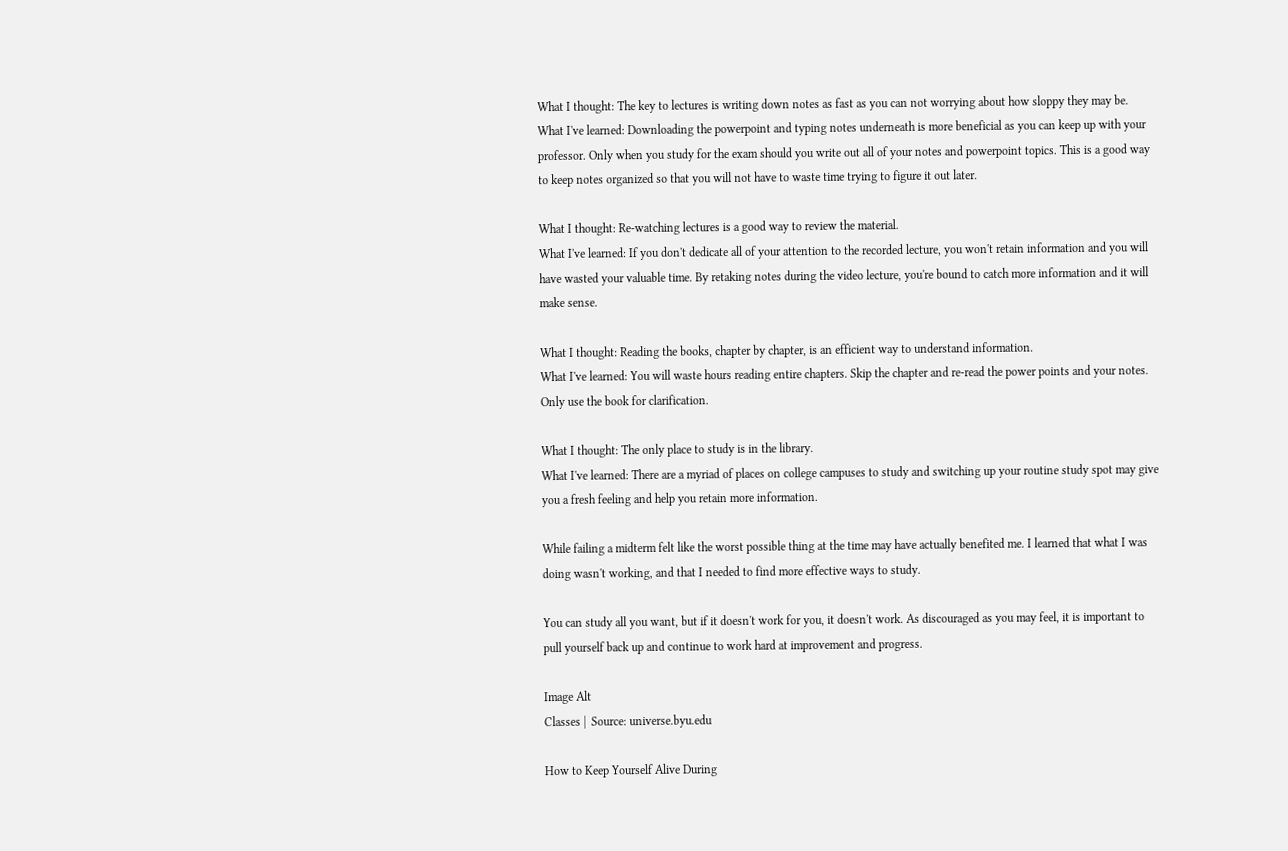What I thought: The key to lectures is writing down notes as fast as you can not worrying about how sloppy they may be.
What I've learned: Downloading the powerpoint and typing notes underneath is more beneficial as you can keep up with your professor. Only when you study for the exam should you write out all of your notes and powerpoint topics. This is a good way to keep notes organized so that you will not have to waste time trying to figure it out later.

What I thought: Re-watching lectures is a good way to review the material.
What I've learned: If you don't dedicate all of your attention to the recorded lecture, you won't retain information and you will have wasted your valuable time. By retaking notes during the video lecture, you're bound to catch more information and it will make sense.

What I thought: Reading the books, chapter by chapter, is an efficient way to understand information.
What I've learned: You will waste hours reading entire chapters. Skip the chapter and re-read the power points and your notes. Only use the book for clarification.

What I thought: The only place to study is in the library.
What I've learned: There are a myriad of places on college campuses to study and switching up your routine study spot may give you a fresh feeling and help you retain more information.

While failing a midterm felt like the worst possible thing at the time may have actually benefited me. I learned that what I was doing wasn't working, and that I needed to find more effective ways to study.

You can study all you want, but if it doesn't work for you, it doesn't work. As discouraged as you may feel, it is important to pull yourself back up and continue to work hard at improvement and progress.

Image Alt
Classes |  Source: universe.byu.edu

How to Keep Yourself Alive During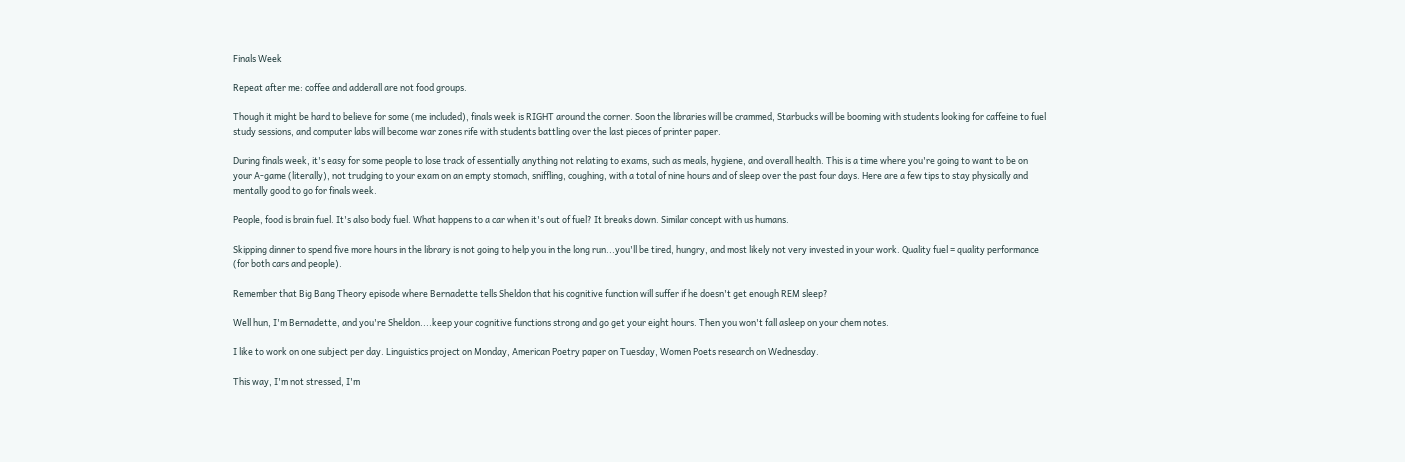Finals Week

Repeat after me: coffee and adderall are not food groups.

Though it might be hard to believe for some (me included), finals week is RIGHT around the corner. Soon the libraries will be crammed, Starbucks will be booming with students looking for caffeine to fuel study sessions, and computer labs will become war zones rife with students battling over the last pieces of printer paper.

During finals week, it's easy for some people to lose track of essentially anything not relating to exams, such as meals, hygiene, and overall health. This is a time where you're going to want to be on your A-game (literally), not trudging to your exam on an empty stomach, sniffling, coughing, with a total of nine hours and of sleep over the past four days. Here are a few tips to stay physically and mentally good to go for finals week.

People, food is brain fuel. It's also body fuel. What happens to a car when it's out of fuel? It breaks down. Similar concept with us humans.

Skipping dinner to spend five more hours in the library is not going to help you in the long run...you'll be tired, hungry, and most likely not very invested in your work. Quality fuel = quality performance (for both cars and people).

Remember that Big Bang Theory episode where Bernadette tells Sheldon that his cognitive function will suffer if he doesn't get enough REM sleep?

Well hun, I'm Bernadette, and you're Sheldon....keep your cognitive functions strong and go get your eight hours. Then you won't fall asleep on your chem notes.

I like to work on one subject per day. Linguistics project on Monday, American Poetry paper on Tuesday, Women Poets research on Wednesday.

This way, I'm not stressed, I'm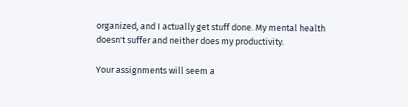organized, and I actually get stuff done. My mental health doesn't suffer and neither does my productivity.

Your assignments will seem a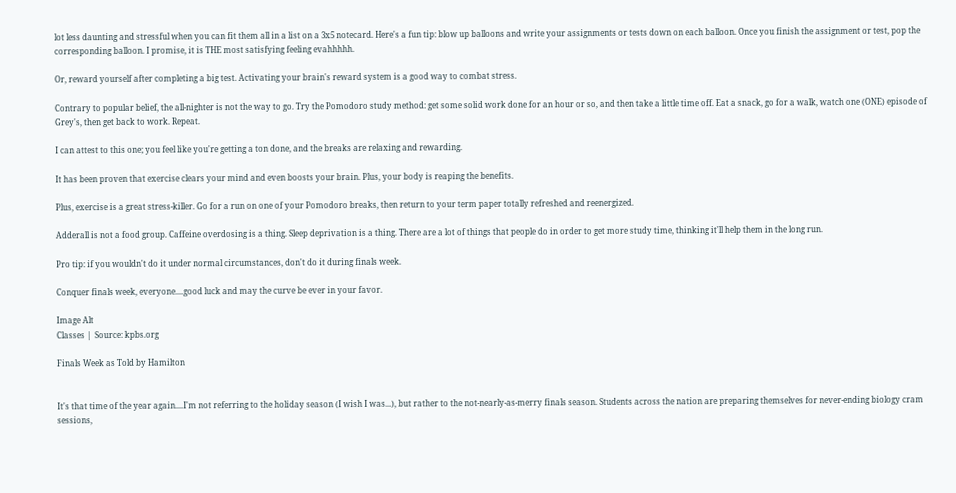lot less daunting and stressful when you can fit them all in a list on a 3x5 notecard. Here's a fun tip: blow up balloons and write your assignments or tests down on each balloon. Once you finish the assignment or test, pop the corresponding balloon. I promise, it is THE most satisfying feeling evahhhhh.

Or, reward yourself after completing a big test. Activating your brain's reward system is a good way to combat stress.

Contrary to popular belief, the all-nighter is not the way to go. Try the Pomodoro study method: get some solid work done for an hour or so, and then take a little time off. Eat a snack, go for a walk, watch one (ONE) episode of Grey's, then get back to work. Repeat.

I can attest to this one; you feel like you're getting a ton done, and the breaks are relaxing and rewarding.

It has been proven that exercise clears your mind and even boosts your brain. Plus, your body is reaping the benefits.

Plus, exercise is a great stress-killer. Go for a run on one of your Pomodoro breaks, then return to your term paper totally refreshed and reenergized.

Adderall is not a food group. Caffeine overdosing is a thing. Sleep deprivation is a thing. There are a lot of things that people do in order to get more study time, thinking it'll help them in the long run.

Pro tip: if you wouldn't do it under normal circumstances, don't do it during finals week.

Conquer finals week, everyone....good luck and may the curve be ever in your favor.

Image Alt
Classes |  Source: kpbs.org

Finals Week as Told by Hamilton


It's that time of the year again....I'm not referring to the holiday season (I wish I was...), but rather to the not-nearly-as-merry finals season. Students across the nation are preparing themselves for never-ending biology cram sessions,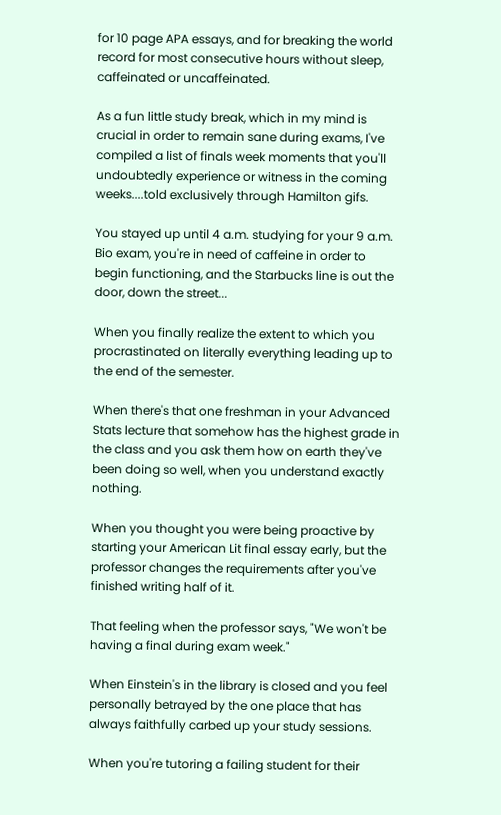for 10 page APA essays, and for breaking the world record for most consecutive hours without sleep, caffeinated or uncaffeinated.

As a fun little study break, which in my mind is crucial in order to remain sane during exams, I've compiled a list of finals week moments that you'll undoubtedly experience or witness in the coming weeks....told exclusively through Hamilton gifs.

You stayed up until 4 a.m. studying for your 9 a.m. Bio exam, you're in need of caffeine in order to begin functioning, and the Starbucks line is out the door, down the street...

When you finally realize the extent to which you procrastinated on literally everything leading up to the end of the semester.

When there's that one freshman in your Advanced Stats lecture that somehow has the highest grade in the class and you ask them how on earth they've been doing so well, when you understand exactly nothing.

When you thought you were being proactive by starting your American Lit final essay early, but the professor changes the requirements after you've finished writing half of it.

That feeling when the professor says, "We won't be having a final during exam week."

When Einstein's in the library is closed and you feel personally betrayed by the one place that has always faithfully carbed up your study sessions.

When you're tutoring a failing student for their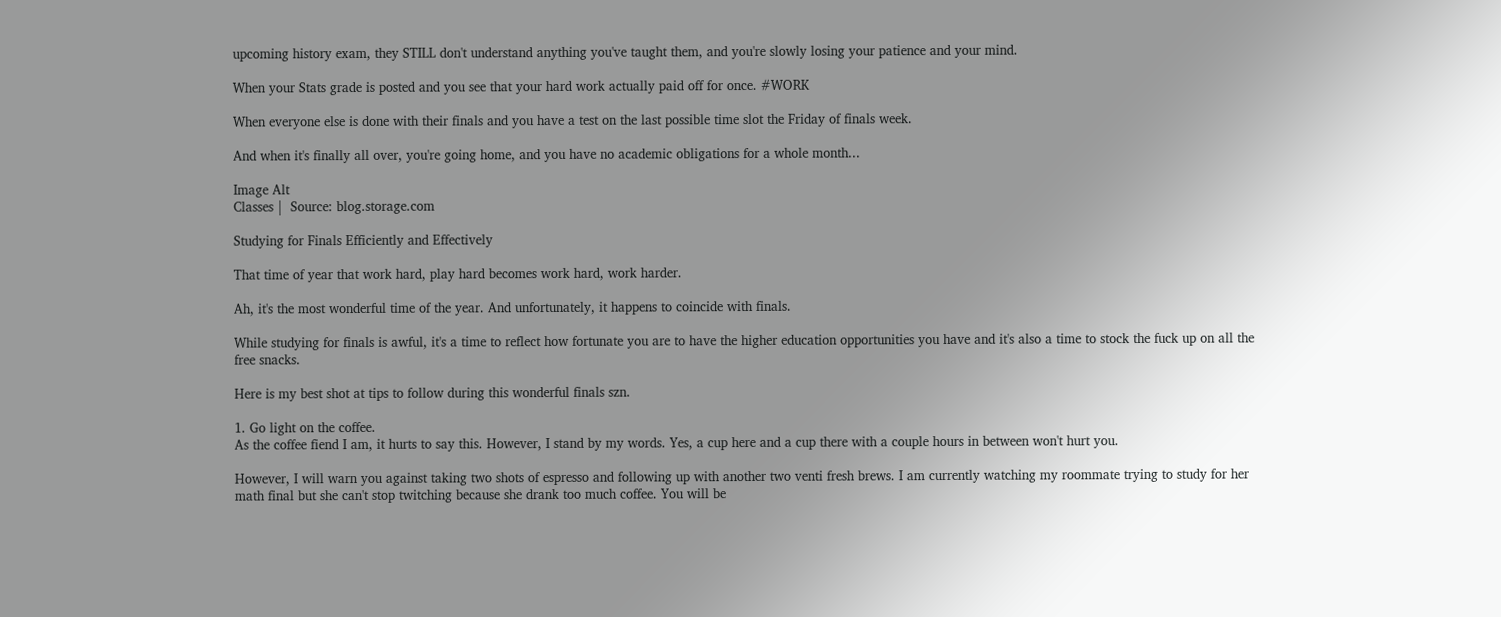upcoming history exam, they STILL don't understand anything you've taught them, and you're slowly losing your patience and your mind.

When your Stats grade is posted and you see that your hard work actually paid off for once. #WORK

When everyone else is done with their finals and you have a test on the last possible time slot the Friday of finals week.

And when it's finally all over, you're going home, and you have no academic obligations for a whole month...

Image Alt
Classes |  Source: blog.storage.com

Studying for Finals Efficiently and Effectively

That time of year that work hard, play hard becomes work hard, work harder.

Ah, it's the most wonderful time of the year. And unfortunately, it happens to coincide with finals.

While studying for finals is awful, it's a time to reflect how fortunate you are to have the higher education opportunities you have and it's also a time to stock the fuck up on all the free snacks.

Here is my best shot at tips to follow during this wonderful finals szn.

1. Go light on the coffee.
As the coffee fiend I am, it hurts to say this. However, I stand by my words. Yes, a cup here and a cup there with a couple hours in between won't hurt you.

However, I will warn you against taking two shots of espresso and following up with another two venti fresh brews. I am currently watching my roommate trying to study for her math final but she can't stop twitching because she drank too much coffee. You will be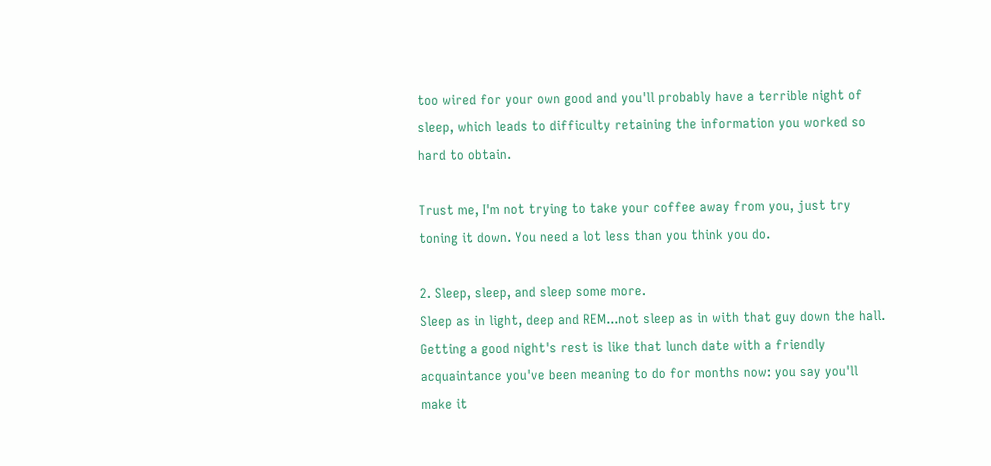too wired for your own good and you'll probably have a terrible night of sleep, which leads to difficulty retaining the information you worked so hard to obtain.

Trust me, I'm not trying to take your coffee away from you, just try toning it down. You need a lot less than you think you do.

2. Sleep, sleep, and sleep some more.
Sleep as in light, deep and REM...not sleep as in with that guy down the hall. Getting a good night's rest is like that lunch date with a friendly acquaintance you've been meaning to do for months now: you say you'll make it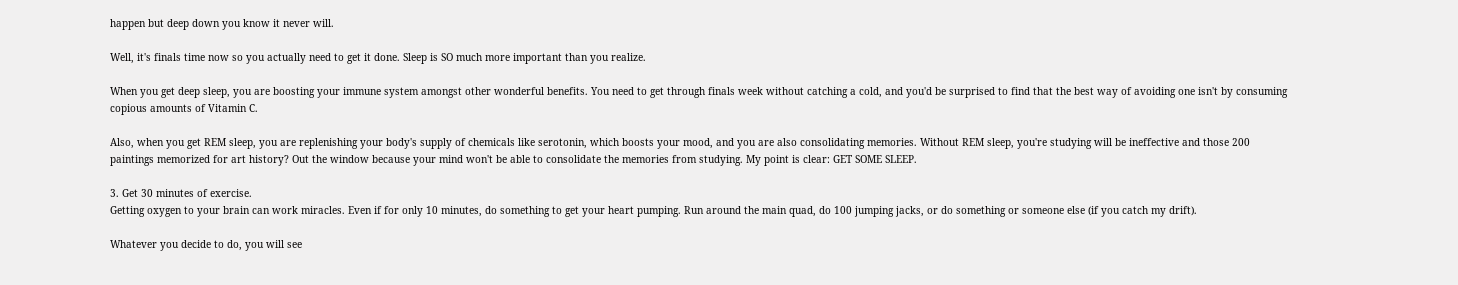happen but deep down you know it never will.

Well, it's finals time now so you actually need to get it done. Sleep is SO much more important than you realize.

When you get deep sleep, you are boosting your immune system amongst other wonderful benefits. You need to get through finals week without catching a cold, and you'd be surprised to find that the best way of avoiding one isn't by consuming copious amounts of Vitamin C.

Also, when you get REM sleep, you are replenishing your body's supply of chemicals like serotonin, which boosts your mood, and you are also consolidating memories. Without REM sleep, you're studying will be ineffective and those 200 paintings memorized for art history? Out the window because your mind won't be able to consolidate the memories from studying. My point is clear: GET SOME SLEEP.

3. Get 30 minutes of exercise.
Getting oxygen to your brain can work miracles. Even if for only 10 minutes, do something to get your heart pumping. Run around the main quad, do 100 jumping jacks, or do something or someone else (if you catch my drift).

Whatever you decide to do, you will see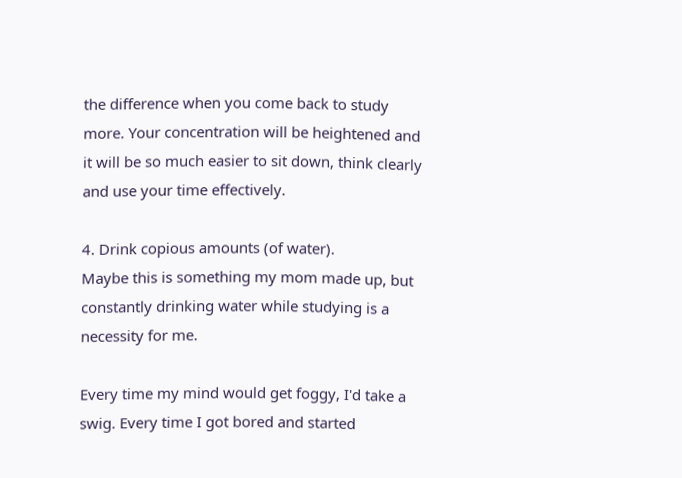the difference when you come back to study more. Your concentration will be heightened and it will be so much easier to sit down, think clearly and use your time effectively.

4. Drink copious amounts (of water).
Maybe this is something my mom made up, but constantly drinking water while studying is a necessity for me.

Every time my mind would get foggy, I'd take a swig. Every time I got bored and started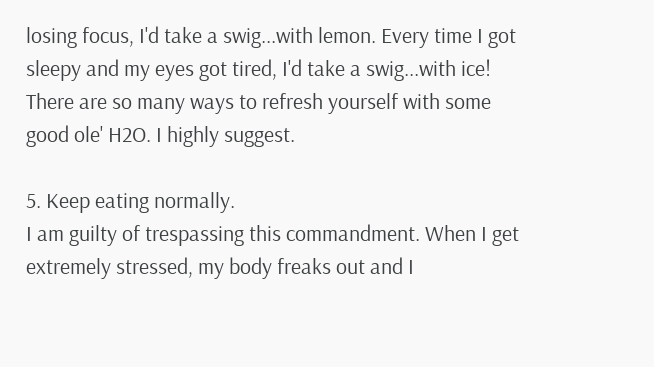losing focus, I'd take a swig...with lemon. Every time I got sleepy and my eyes got tired, I'd take a swig...with ice! There are so many ways to refresh yourself with some good ole' H2O. I highly suggest.

5. Keep eating normally.
I am guilty of trespassing this commandment. When I get extremely stressed, my body freaks out and I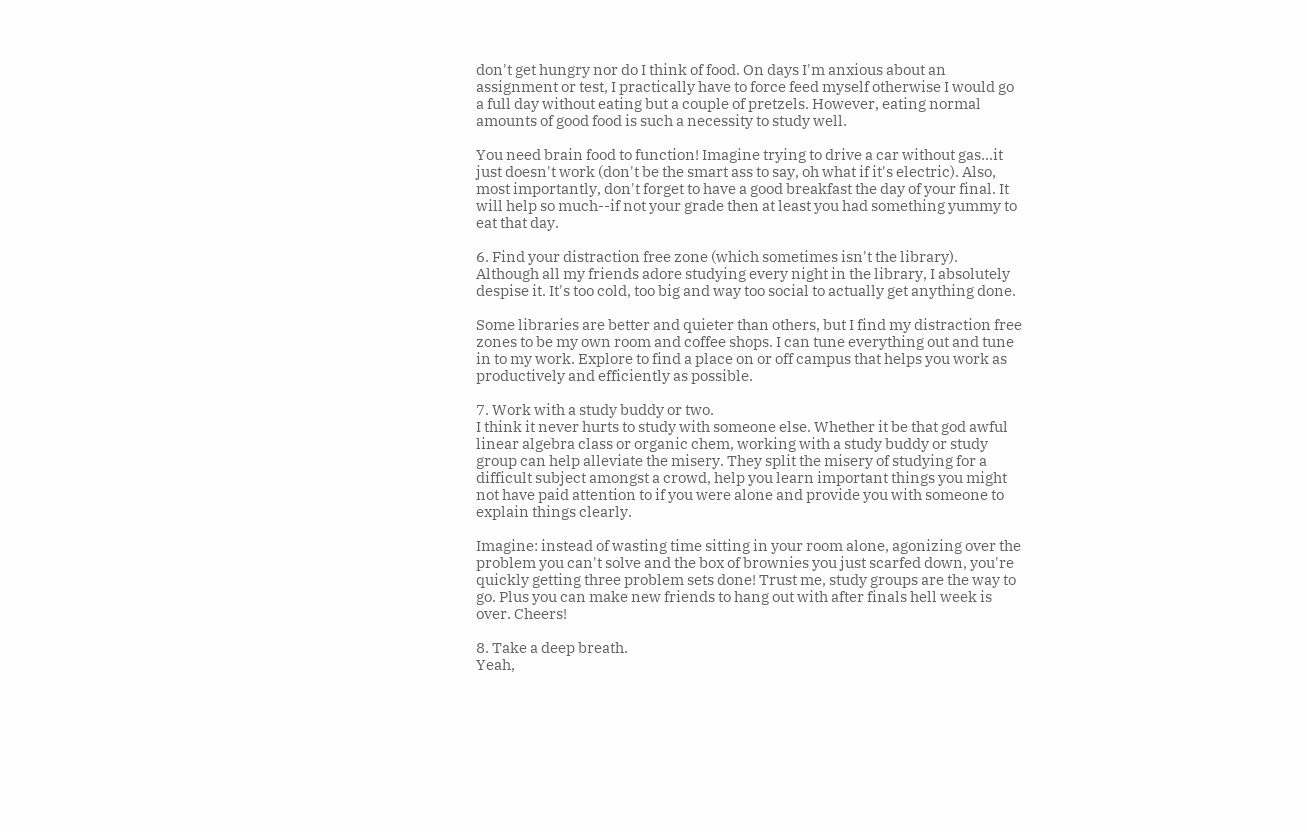don't get hungry nor do I think of food. On days I'm anxious about an assignment or test, I practically have to force feed myself otherwise I would go a full day without eating but a couple of pretzels. However, eating normal amounts of good food is such a necessity to study well.

You need brain food to function! Imagine trying to drive a car without gas...it just doesn't work (don't be the smart ass to say, oh what if it's electric). Also, most importantly, don't forget to have a good breakfast the day of your final. It will help so much--if not your grade then at least you had something yummy to eat that day.

6. Find your distraction free zone (which sometimes isn't the library).
Although all my friends adore studying every night in the library, I absolutely despise it. It's too cold, too big and way too social to actually get anything done.

Some libraries are better and quieter than others, but I find my distraction free zones to be my own room and coffee shops. I can tune everything out and tune in to my work. Explore to find a place on or off campus that helps you work as productively and efficiently as possible.

7. Work with a study buddy or two.
I think it never hurts to study with someone else. Whether it be that god awful linear algebra class or organic chem, working with a study buddy or study group can help alleviate the misery. They split the misery of studying for a difficult subject amongst a crowd, help you learn important things you might not have paid attention to if you were alone and provide you with someone to explain things clearly.

Imagine: instead of wasting time sitting in your room alone, agonizing over the problem you can't solve and the box of brownies you just scarfed down, you're quickly getting three problem sets done! Trust me, study groups are the way to go. Plus you can make new friends to hang out with after finals hell week is over. Cheers!

8. Take a deep breath.
Yeah,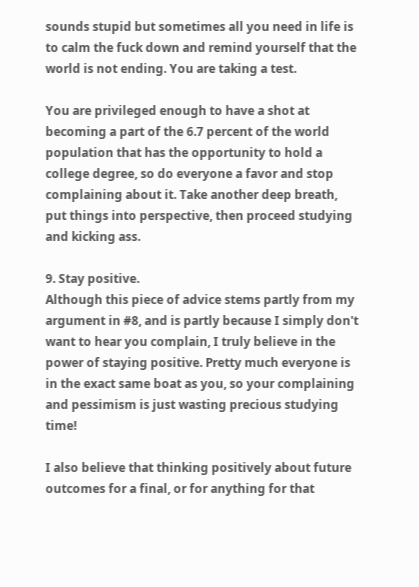sounds stupid but sometimes all you need in life is to calm the fuck down and remind yourself that the world is not ending. You are taking a test.

You are privileged enough to have a shot at becoming a part of the 6.7 percent of the world population that has the opportunity to hold a college degree, so do everyone a favor and stop complaining about it. Take another deep breath, put things into perspective, then proceed studying and kicking ass.

9. Stay positive.
Although this piece of advice stems partly from my argument in #8, and is partly because I simply don't want to hear you complain, I truly believe in the power of staying positive. Pretty much everyone is in the exact same boat as you, so your complaining and pessimism is just wasting precious studying time!

I also believe that thinking positively about future outcomes for a final, or for anything for that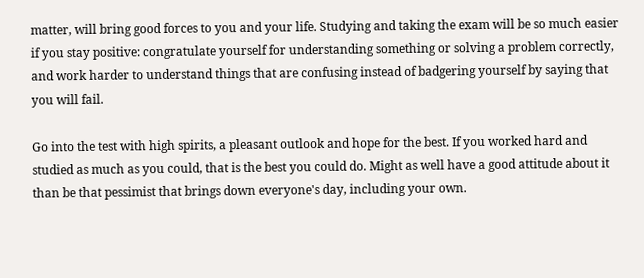matter, will bring good forces to you and your life. Studying and taking the exam will be so much easier if you stay positive: congratulate yourself for understanding something or solving a problem correctly, and work harder to understand things that are confusing instead of badgering yourself by saying that you will fail.

Go into the test with high spirits, a pleasant outlook and hope for the best. If you worked hard and studied as much as you could, that is the best you could do. Might as well have a good attitude about it than be that pessimist that brings down everyone's day, including your own.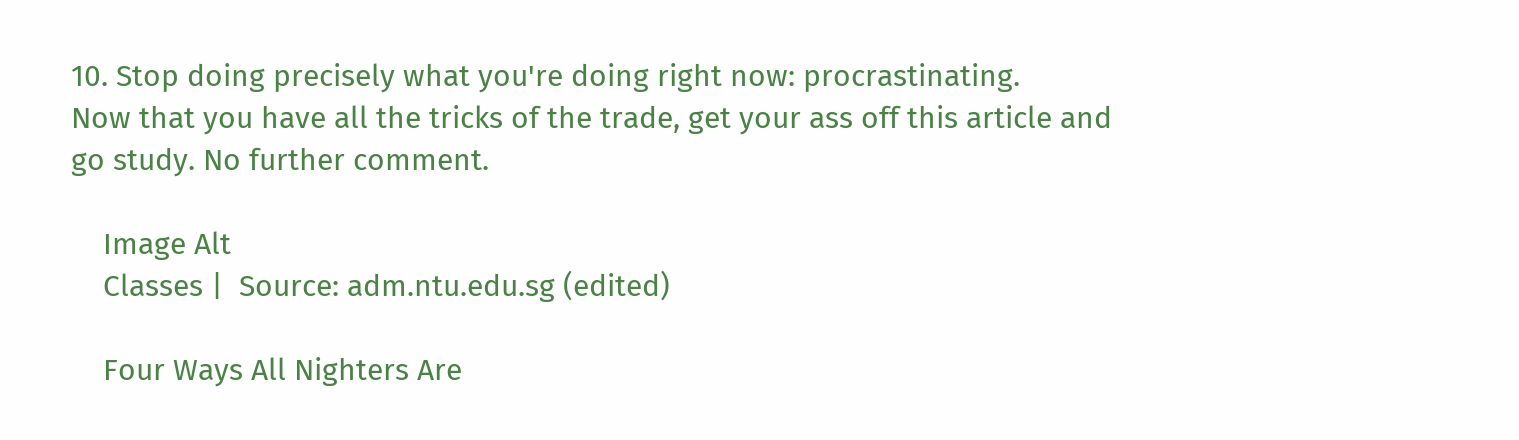10. Stop doing precisely what you're doing right now: procrastinating.
Now that you have all the tricks of the trade, get your ass off this article and go study. No further comment.

    Image Alt
    Classes |  Source: adm.ntu.edu.sg (edited)

    Four Ways All Nighters Are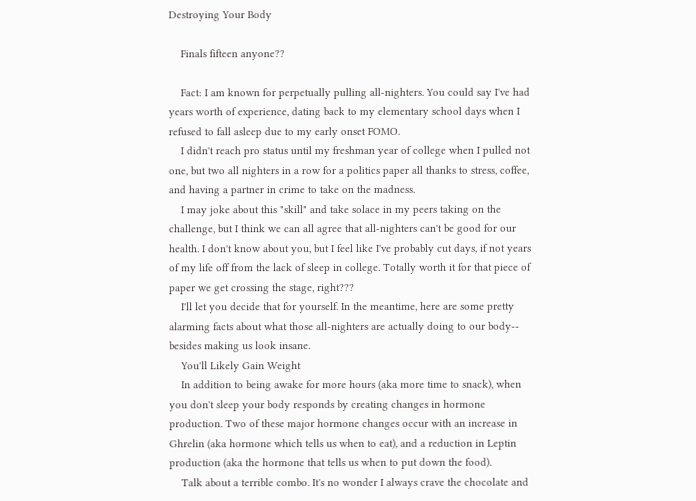Destroying Your Body

    Finals fifteen anyone??

    Fact: I am known for perpetually pulling all-nighters. You could say I've had years worth of experience, dating back to my elementary school days when I refused to fall asleep due to my early onset FOMO.
    I didn't reach pro status until my freshman year of college when I pulled not one, but two all nighters in a row for a politics paper all thanks to stress, coffee, and having a partner in crime to take on the madness.
    I may joke about this "skill" and take solace in my peers taking on the challenge, but I think we can all agree that all-nighters can't be good for our health. I don't know about you, but I feel like I've probably cut days, if not years of my life off from the lack of sleep in college. Totally worth it for that piece of paper we get crossing the stage, right???
    I'll let you decide that for yourself. In the meantime, here are some pretty alarming facts about what those all-nighters are actually doing to our body-- besides making us look insane.
    You'll Likely Gain Weight
    In addition to being awake for more hours (aka more time to snack), when you don't sleep your body responds by creating changes in hormone production. Two of these major hormone changes occur with an increase in Ghrelin (aka hormone which tells us when to eat), and a reduction in Leptin production (aka the hormone that tells us when to put down the food).
    Talk about a terrible combo. It's no wonder I always crave the chocolate and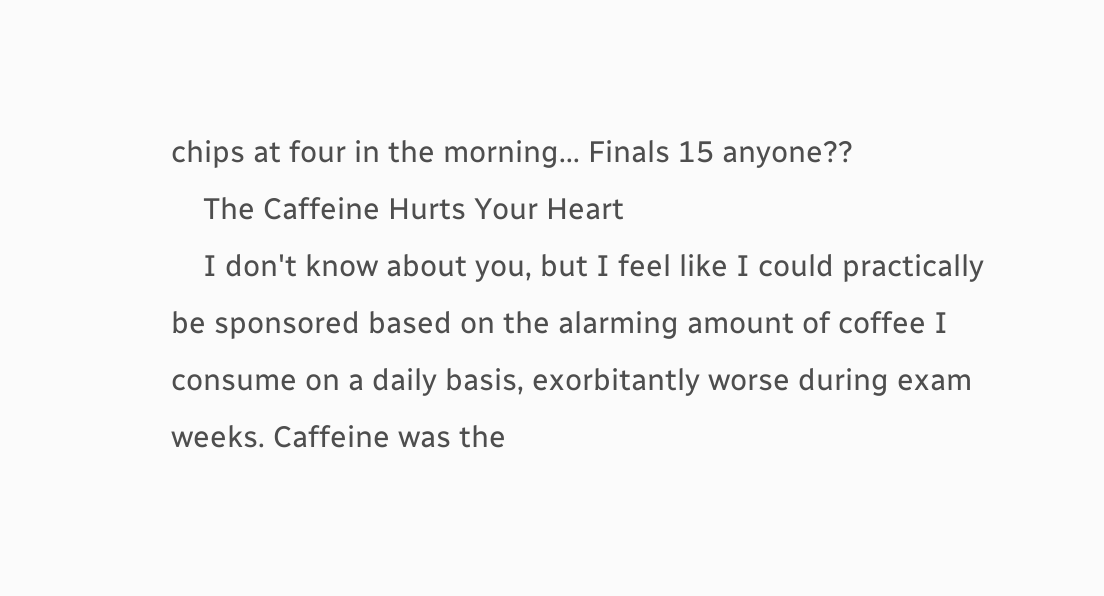chips at four in the morning... Finals 15 anyone??
    The Caffeine Hurts Your Heart
    I don't know about you, but I feel like I could practically be sponsored based on the alarming amount of coffee I consume on a daily basis, exorbitantly worse during exam weeks. Caffeine was the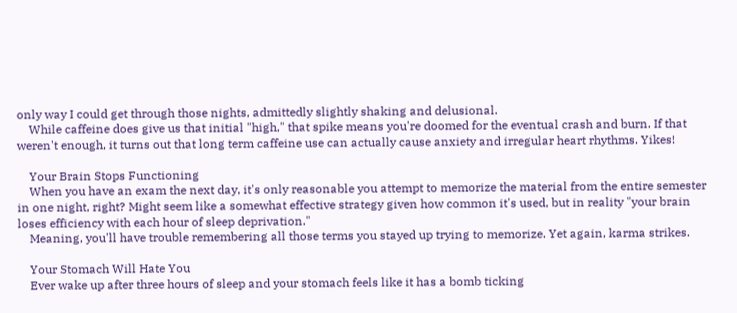only way I could get through those nights, admittedly slightly shaking and delusional.
    While caffeine does give us that initial "high," that spike means you're doomed for the eventual crash and burn. If that weren't enough, it turns out that long term caffeine use can actually cause anxiety and irregular heart rhythms. Yikes!

    Your Brain Stops Functioning
    When you have an exam the next day, it's only reasonable you attempt to memorize the material from the entire semester in one night, right? Might seem like a somewhat effective strategy given how common it's used, but in reality "your brain loses efficiency with each hour of sleep deprivation."
    Meaning, you'll have trouble remembering all those terms you stayed up trying to memorize. Yet again, karma strikes.

    Your Stomach Will Hate You
    Ever wake up after three hours of sleep and your stomach feels like it has a bomb ticking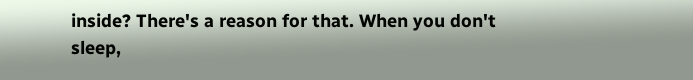inside? There's a reason for that. When you don't sleep,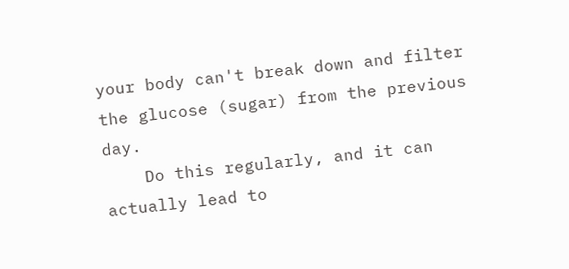your body can't break down and filter the glucose (sugar) from the previous day.
    Do this regularly, and it can actually lead to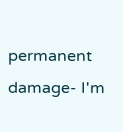permanent damage- I'm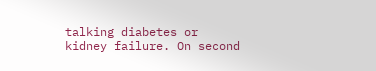talking diabetes or kidney failure. On second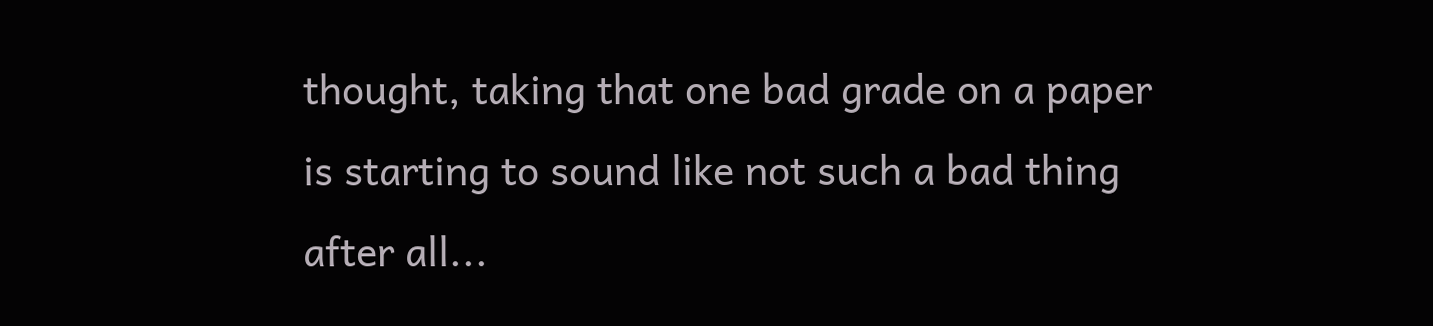thought, taking that one bad grade on a paper is starting to sound like not such a bad thing after all...